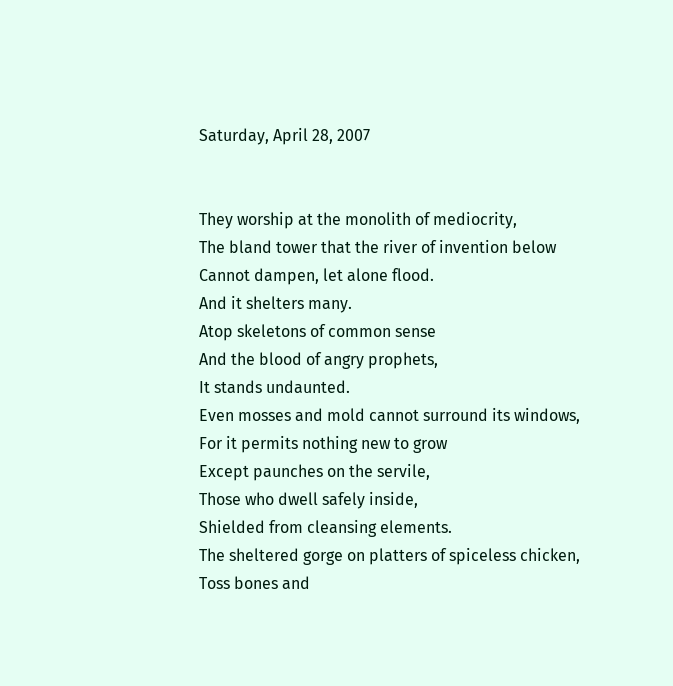Saturday, April 28, 2007


They worship at the monolith of mediocrity,
The bland tower that the river of invention below
Cannot dampen, let alone flood.
And it shelters many.
Atop skeletons of common sense
And the blood of angry prophets,
It stands undaunted.
Even mosses and mold cannot surround its windows,
For it permits nothing new to grow
Except paunches on the servile,
Those who dwell safely inside,
Shielded from cleansing elements.
The sheltered gorge on platters of spiceless chicken,
Toss bones and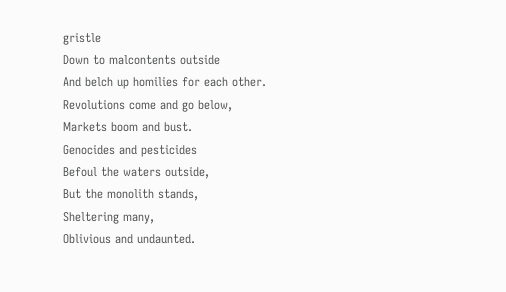gristle
Down to malcontents outside
And belch up homilies for each other.
Revolutions come and go below,
Markets boom and bust.
Genocides and pesticides
Befoul the waters outside,
But the monolith stands,
Sheltering many,
Oblivious and undaunted.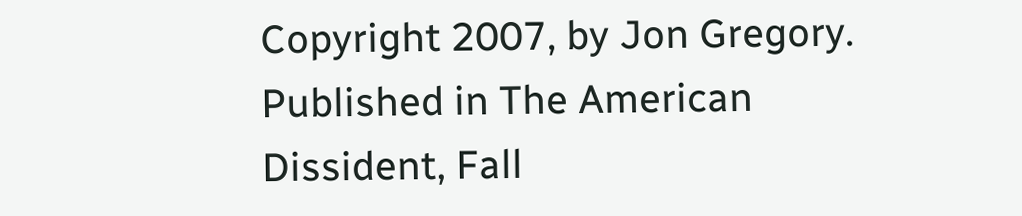Copyright 2007, by Jon Gregory. Published in The American Dissident, Fall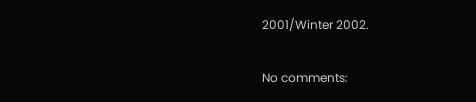2001/Winter 2002.

No comments: